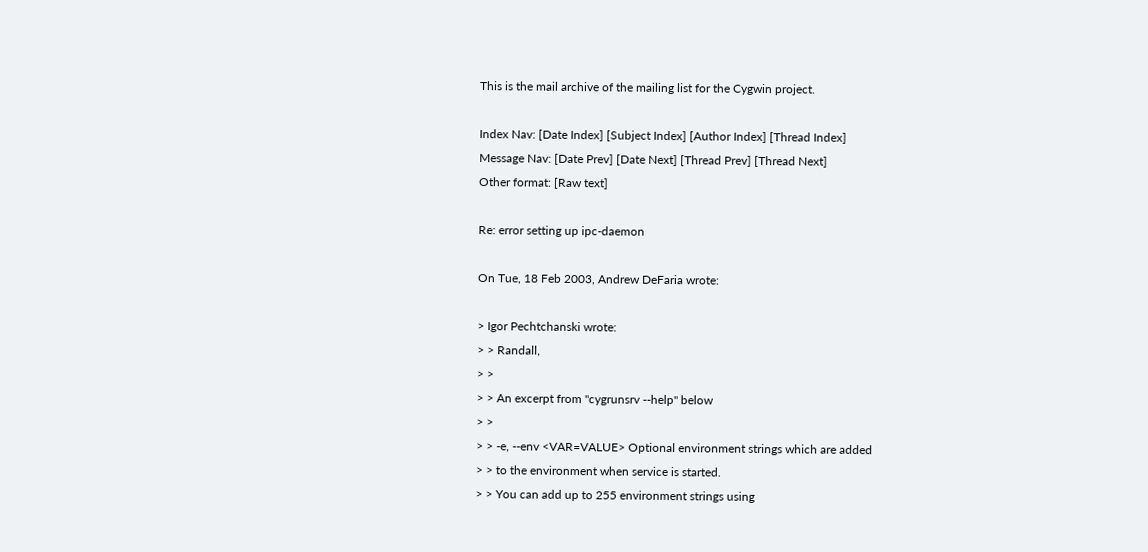This is the mail archive of the mailing list for the Cygwin project.

Index Nav: [Date Index] [Subject Index] [Author Index] [Thread Index]
Message Nav: [Date Prev] [Date Next] [Thread Prev] [Thread Next]
Other format: [Raw text]

Re: error setting up ipc-daemon

On Tue, 18 Feb 2003, Andrew DeFaria wrote:

> Igor Pechtchanski wrote:
> > Randall,
> >
> > An excerpt from "cygrunsrv --help" below
> >
> > -e, --env <VAR=VALUE> Optional environment strings which are added
> > to the environment when service is started.
> > You can add up to 255 environment strings using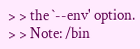> > the `--env' option.
> > Note: /bin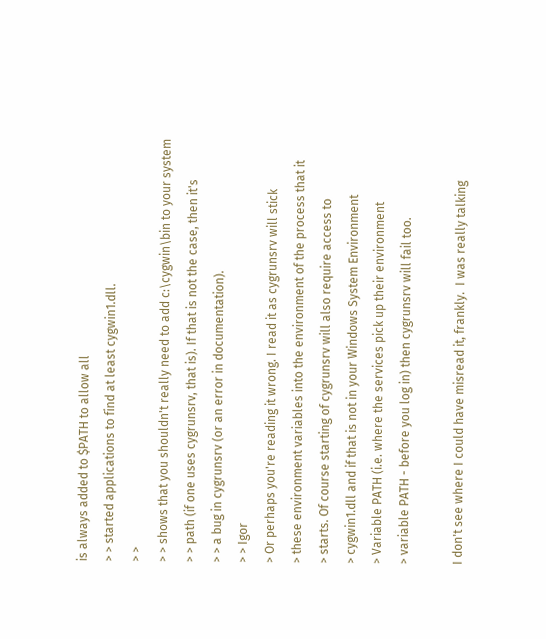is always added to $PATH to allow all
> > started applications to find at least cygwin1.dll.
> >
> > shows that you shouldn't really need to add c:\cygwin\bin to your system
> > path (if one uses cygrunsrv, that is). If that is not the case, then it's
> > a bug in cygrunsrv (or an error in documentation).
> > Igor
> Or perhaps you're reading it wrong. I read it as cygrunsrv will stick
> these environment variables into the environment of the process that it
> starts. Of course starting of cygrunsrv will also require access to
> cygwin1.dll and if that is not in your Windows System Environment
> Variable PATH (i.e. where the services pick up their environment
> variable PATH - before you log in) then cygrunsrv will fail too.

I don't see where I could have misread it, frankly.  I was really talking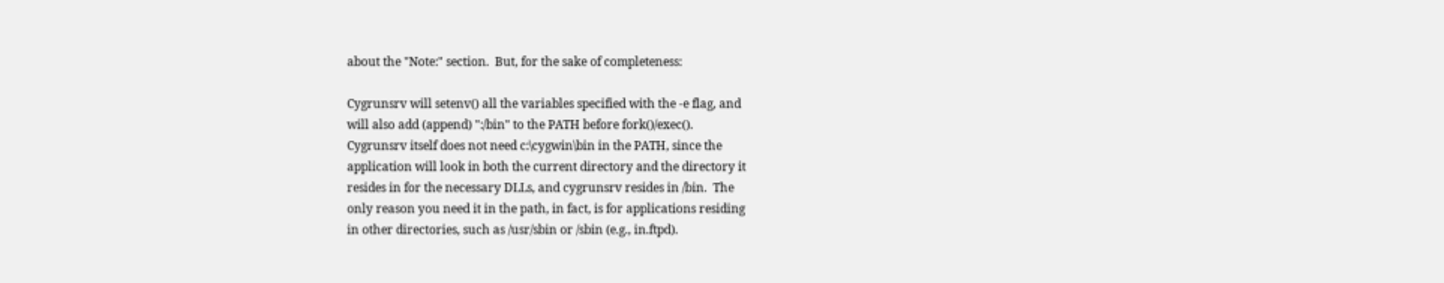about the "Note:" section.  But, for the sake of completeness:

Cygrunsrv will setenv() all the variables specified with the -e flag, and
will also add (append) ":/bin" to the PATH before fork()/exec().
Cygrunsrv itself does not need c:\cygwin\bin in the PATH, since the
application will look in both the current directory and the directory it
resides in for the necessary DLLs, and cygrunsrv resides in /bin.  The
only reason you need it in the path, in fact, is for applications residing
in other directories, such as /usr/sbin or /sbin (e.g., in.ftpd).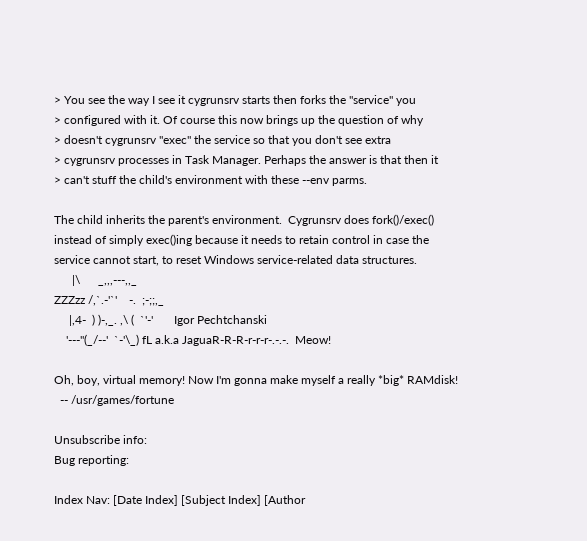> You see the way I see it cygrunsrv starts then forks the "service" you
> configured with it. Of course this now brings up the question of why
> doesn't cygrunsrv "exec" the service so that you don't see extra
> cygrunsrv processes in Task Manager. Perhaps the answer is that then it
> can't stuff the child's environment with these --env parms.

The child inherits the parent's environment.  Cygrunsrv does fork()/exec()
instead of simply exec()ing because it needs to retain control in case the
service cannot start, to reset Windows service-related data structures.
      |\      _,,,---,,_
ZZZzz /,`.-'`'    -.  ;-;;,_
     |,4-  ) )-,_. ,\ (  `'-'       Igor Pechtchanski
    '---''(_/--'  `-'\_) fL a.k.a JaguaR-R-R-r-r-r-.-.-.  Meow!

Oh, boy, virtual memory! Now I'm gonna make myself a really *big* RAMdisk!
  -- /usr/games/fortune

Unsubscribe info:
Bug reporting:

Index Nav: [Date Index] [Subject Index] [Author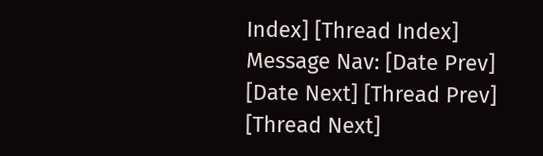Index] [Thread Index]
Message Nav: [Date Prev] [Date Next] [Thread Prev] [Thread Next]